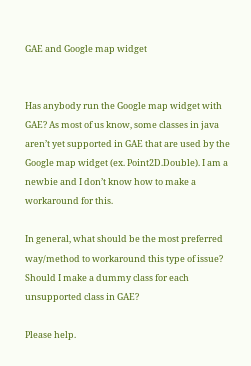GAE and Google map widget


Has anybody run the Google map widget with GAE? As most of us know, some classes in java aren’t yet supported in GAE that are used by the Google map widget (ex. Point2D.Double). I am a newbie and I don’t know how to make a workaround for this.

In general, what should be the most preferred way/method to workaround this type of issue? Should I make a dummy class for each unsupported class in GAE?

Please help.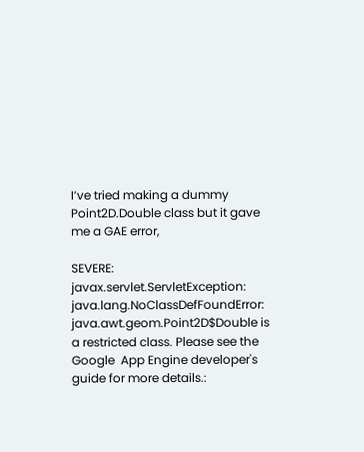I’ve tried making a dummy Point2D.Double class but it gave me a GAE error,

SEVERE: javax.servlet.ServletException: java.lang.NoClassDefFoundError: java.awt.geom.Point2D$Double is a restricted class. Please see the Google  App Engine developer's guide for more details.: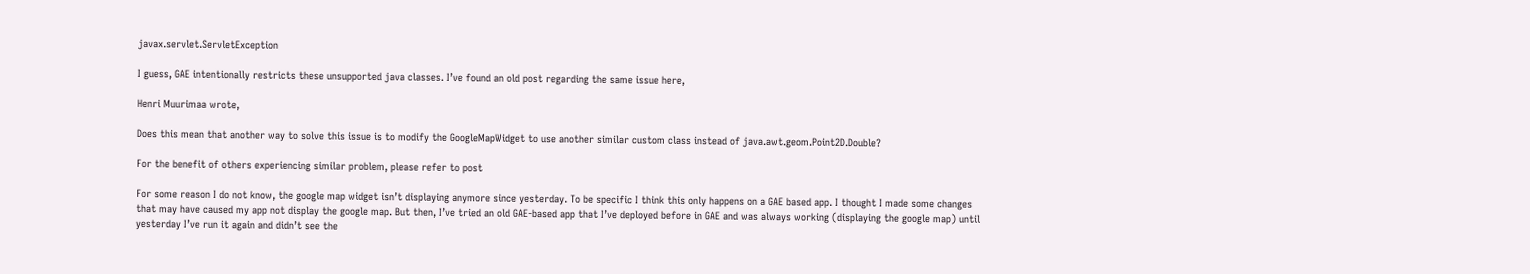javax.servlet.ServletException

I guess, GAE intentionally restricts these unsupported java classes. I’ve found an old post regarding the same issue here,

Henri Muurimaa wrote,

Does this mean that another way to solve this issue is to modify the GoogleMapWidget to use another similar custom class instead of java.awt.geom.Point2D.Double?

For the benefit of others experiencing similar problem, please refer to post

For some reason I do not know, the google map widget isn’t displaying anymore since yesterday. To be specific I think this only happens on a GAE based app. I thought I made some changes that may have caused my app not display the google map. But then, I’ve tried an old GAE-based app that I’ve deployed before in GAE and was always working (displaying the google map) until yesterday I’ve run it again and didn’t see the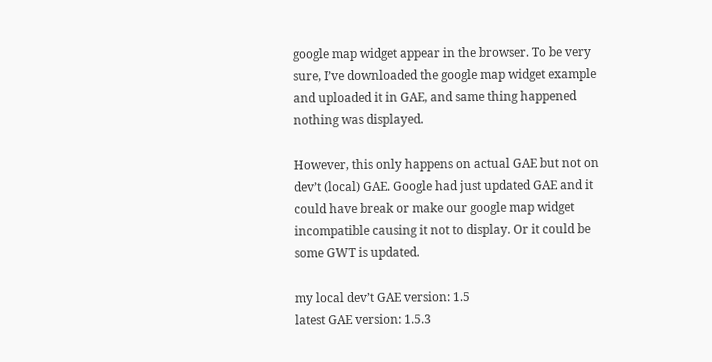google map widget appear in the browser. To be very sure, I’ve downloaded the google map widget example and uploaded it in GAE, and same thing happened nothing was displayed.

However, this only happens on actual GAE but not on dev’t (local) GAE. Google had just updated GAE and it could have break or make our google map widget incompatible causing it not to display. Or it could be some GWT is updated.

my local dev’t GAE version: 1.5
latest GAE version: 1.5.3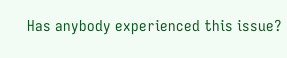Has anybody experienced this issue?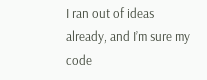I ran out of ideas already, and I’m sure my code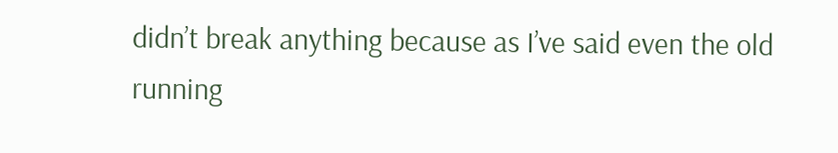didn’t break anything because as I’ve said even the old running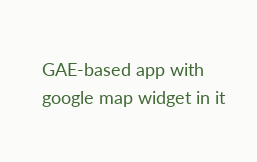GAE-based app with google map widget in it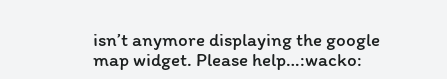isn’t anymore displaying the google map widget. Please help…:wacko: